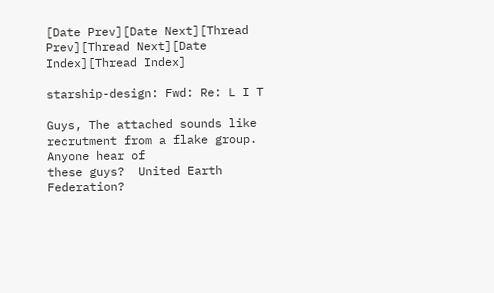[Date Prev][Date Next][Thread Prev][Thread Next][Date Index][Thread Index]

starship-design: Fwd: Re: L I T

Guys, The attached sounds like recrutment from a flake group.  Anyone hear of
these guys?  United Earth Federation?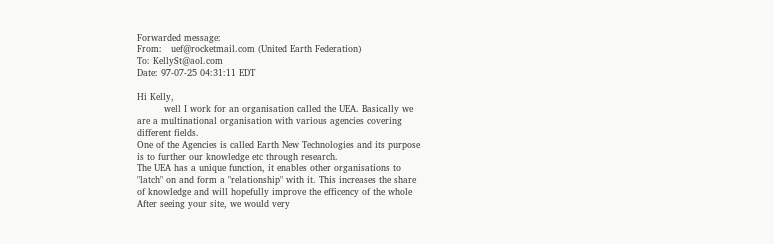Forwarded message:
From:   uef@rocketmail.com (United Earth Federation)
To: KellySt@aol.com
Date: 97-07-25 04:31:11 EDT

Hi Kelly,
         well I work for an organisation called the UEA. Basically we
are a multinational organisation with various agencies covering
different fields.
One of the Agencies is called Earth New Technologies and its purpose
is to further our knowledge etc through research.
The UEA has a unique function, it enables other organisations to
"latch" on and form a "relationship" with it. This increases the share
of knowledge and will hopefully improve the efficency of the whole
After seeing your site, we would very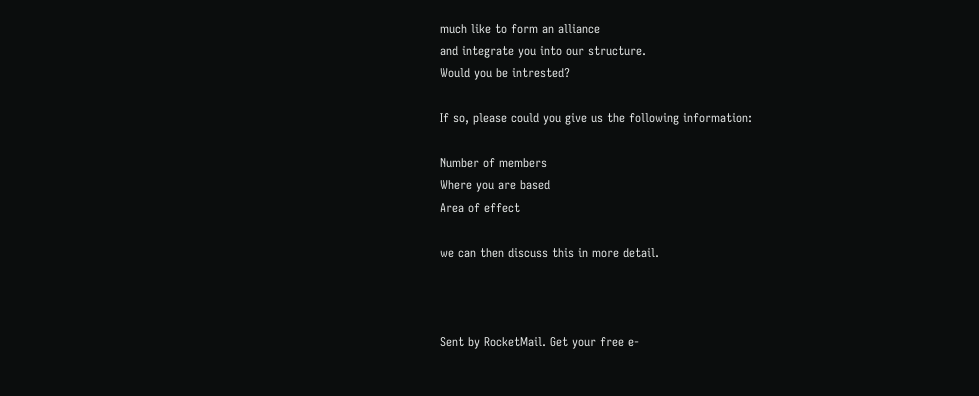much like to form an alliance
and integrate you into our structure.
Would you be intrested?

If so, please could you give us the following information:

Number of members
Where you are based
Area of effect

we can then discuss this in more detail.



Sent by RocketMail. Get your free e-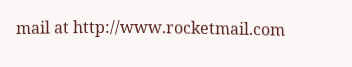mail at http://www.rocketmail.com